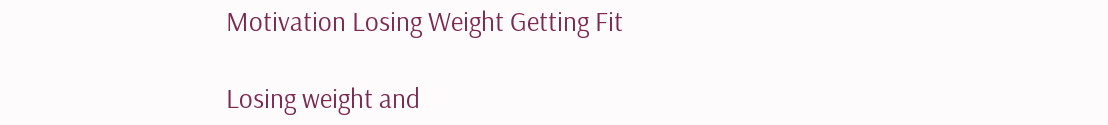Motivation Losing Weight Getting Fit

Losing weight and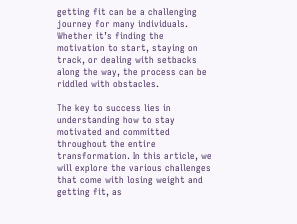getting fit can be a challenging journey for many individuals. Whether it’s finding the motivation to start, staying on track, or dealing with setbacks along the way, the process can be riddled with obstacles.

The key to success lies in understanding how to stay motivated and committed throughout the entire transformation. In this article, we will explore the various challenges that come with losing weight and getting fit, as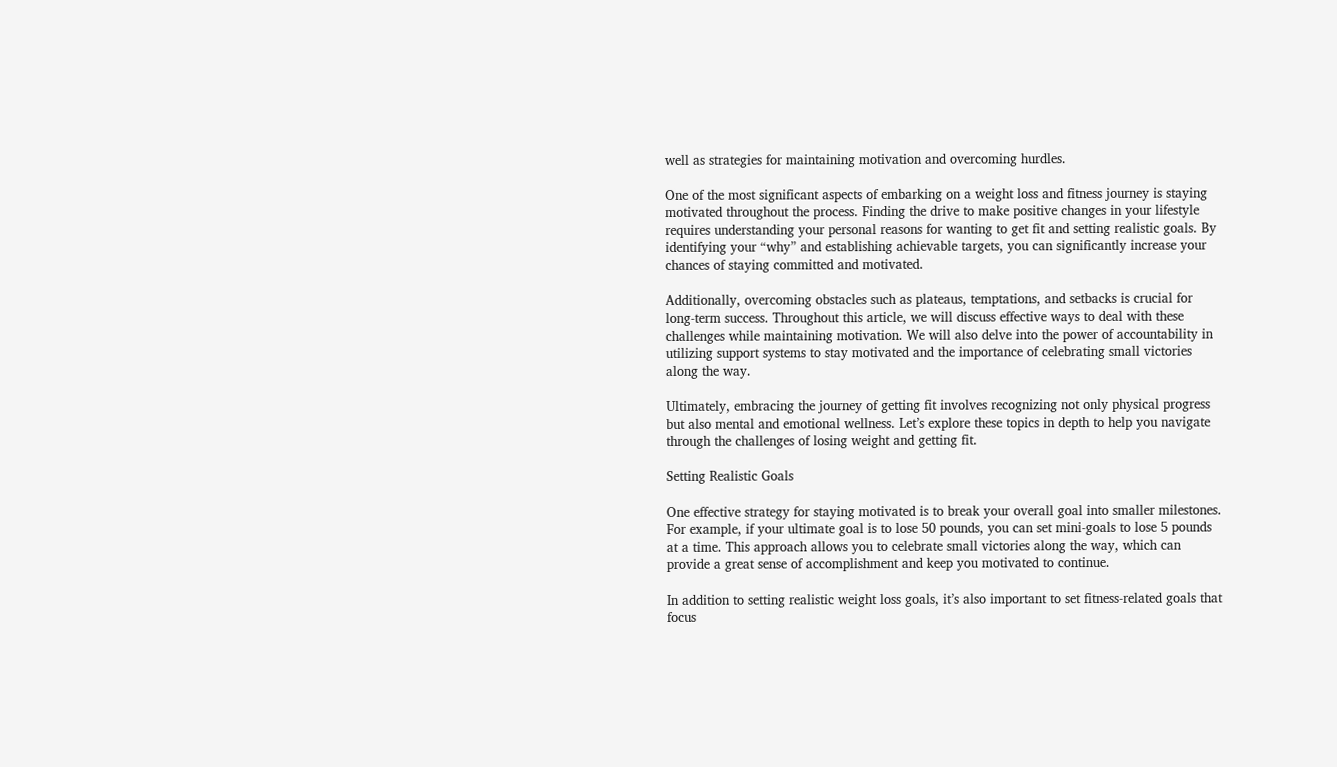well as strategies for maintaining motivation and overcoming hurdles.

One of the most significant aspects of embarking on a weight loss and fitness journey is staying motivated throughout the process. Finding the drive to make positive changes in your lifestyle requires understanding your personal reasons for wanting to get fit and setting realistic goals. By identifying your “why” and establishing achievable targets, you can significantly increase your chances of staying committed and motivated.

Additionally, overcoming obstacles such as plateaus, temptations, and setbacks is crucial for long-term success. Throughout this article, we will discuss effective ways to deal with these challenges while maintaining motivation. We will also delve into the power of accountability in utilizing support systems to stay motivated and the importance of celebrating small victories along the way.

Ultimately, embracing the journey of getting fit involves recognizing not only physical progress but also mental and emotional wellness. Let’s explore these topics in depth to help you navigate through the challenges of losing weight and getting fit.

Setting Realistic Goals

One effective strategy for staying motivated is to break your overall goal into smaller milestones. For example, if your ultimate goal is to lose 50 pounds, you can set mini-goals to lose 5 pounds at a time. This approach allows you to celebrate small victories along the way, which can provide a great sense of accomplishment and keep you motivated to continue.

In addition to setting realistic weight loss goals, it’s also important to set fitness-related goals that focus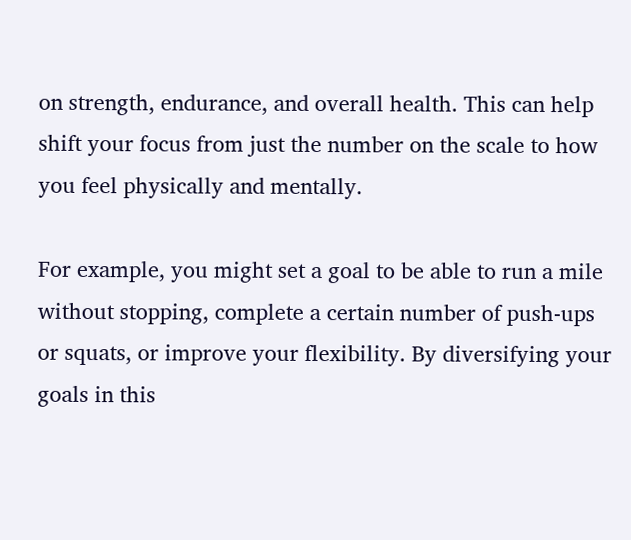on strength, endurance, and overall health. This can help shift your focus from just the number on the scale to how you feel physically and mentally.

For example, you might set a goal to be able to run a mile without stopping, complete a certain number of push-ups or squats, or improve your flexibility. By diversifying your goals in this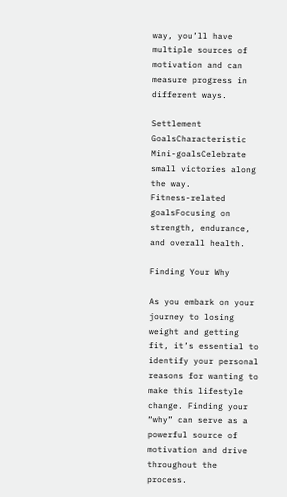way, you’ll have multiple sources of motivation and can measure progress in different ways.

Settlement GoalsCharacteristic
Mini-goalsCelebrate small victories along the way.
Fitness-related goalsFocusing on strength, endurance, and overall health.

Finding Your Why

As you embark on your journey to losing weight and getting fit, it’s essential to identify your personal reasons for wanting to make this lifestyle change. Finding your “why” can serve as a powerful source of motivation and drive throughout the process.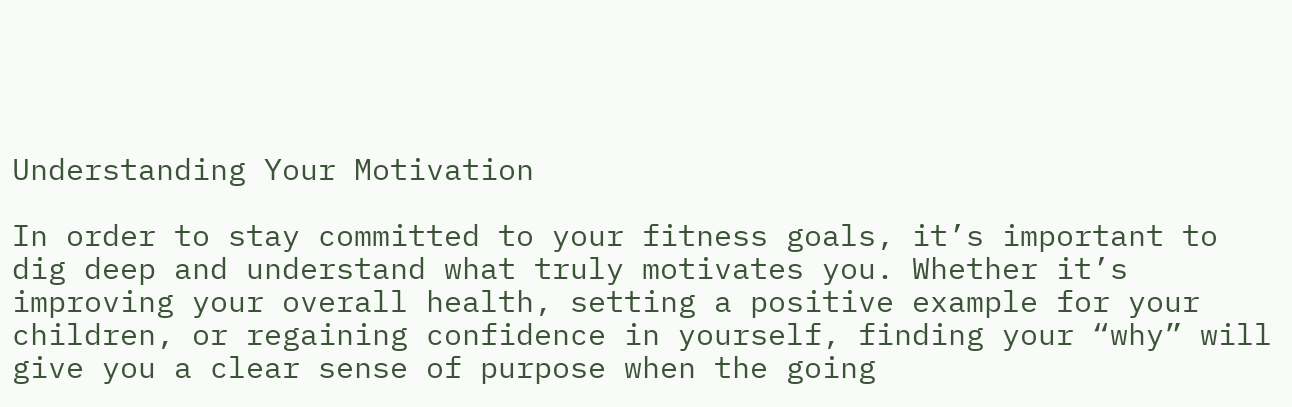Understanding Your Motivation

In order to stay committed to your fitness goals, it’s important to dig deep and understand what truly motivates you. Whether it’s improving your overall health, setting a positive example for your children, or regaining confidence in yourself, finding your “why” will give you a clear sense of purpose when the going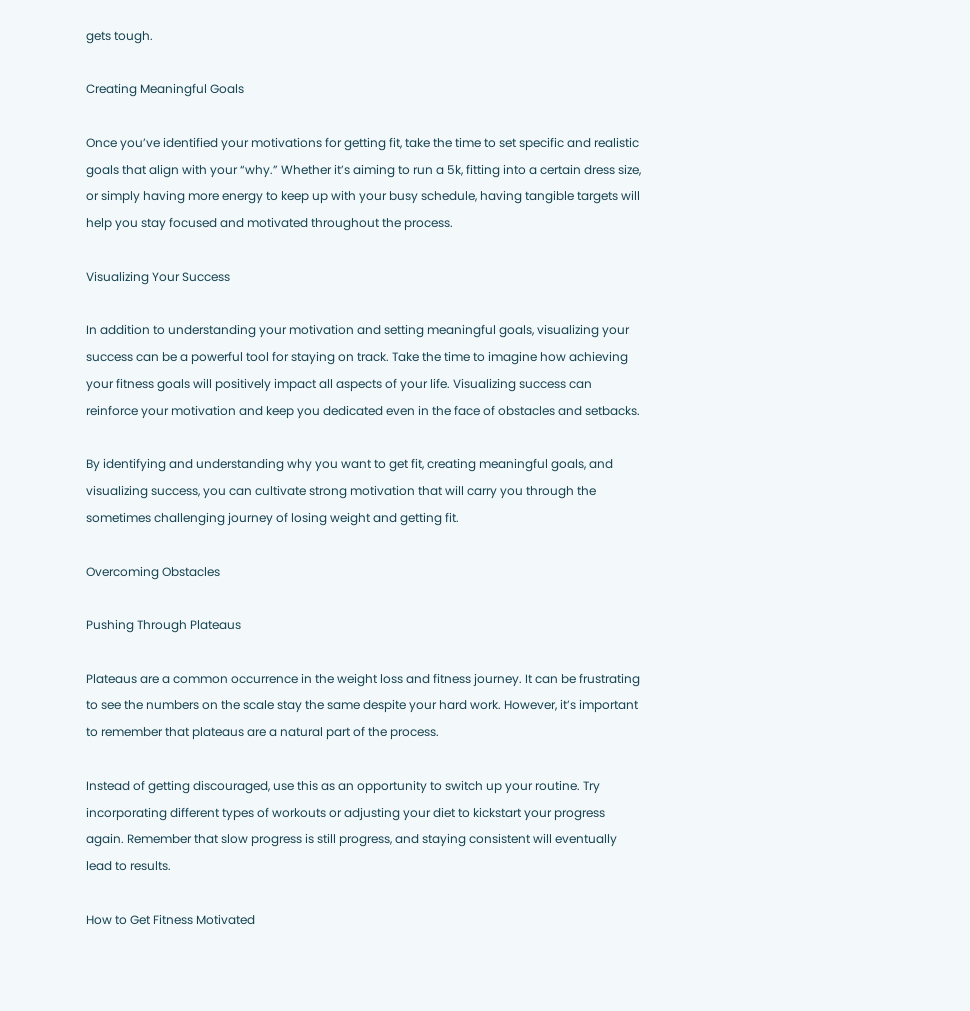gets tough.

Creating Meaningful Goals

Once you’ve identified your motivations for getting fit, take the time to set specific and realistic goals that align with your “why.” Whether it’s aiming to run a 5k, fitting into a certain dress size, or simply having more energy to keep up with your busy schedule, having tangible targets will help you stay focused and motivated throughout the process.

Visualizing Your Success

In addition to understanding your motivation and setting meaningful goals, visualizing your success can be a powerful tool for staying on track. Take the time to imagine how achieving your fitness goals will positively impact all aspects of your life. Visualizing success can reinforce your motivation and keep you dedicated even in the face of obstacles and setbacks.

By identifying and understanding why you want to get fit, creating meaningful goals, and visualizing success, you can cultivate strong motivation that will carry you through the sometimes challenging journey of losing weight and getting fit.

Overcoming Obstacles

Pushing Through Plateaus

Plateaus are a common occurrence in the weight loss and fitness journey. It can be frustrating to see the numbers on the scale stay the same despite your hard work. However, it’s important to remember that plateaus are a natural part of the process.

Instead of getting discouraged, use this as an opportunity to switch up your routine. Try incorporating different types of workouts or adjusting your diet to kickstart your progress again. Remember that slow progress is still progress, and staying consistent will eventually lead to results.

How to Get Fitness Motivated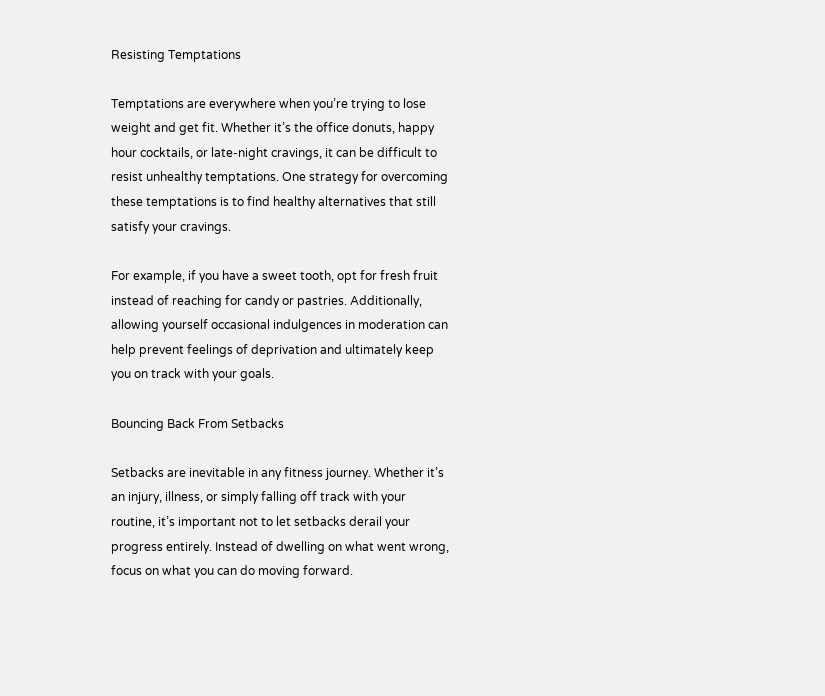Resisting Temptations

Temptations are everywhere when you’re trying to lose weight and get fit. Whether it’s the office donuts, happy hour cocktails, or late-night cravings, it can be difficult to resist unhealthy temptations. One strategy for overcoming these temptations is to find healthy alternatives that still satisfy your cravings.

For example, if you have a sweet tooth, opt for fresh fruit instead of reaching for candy or pastries. Additionally, allowing yourself occasional indulgences in moderation can help prevent feelings of deprivation and ultimately keep you on track with your goals.

Bouncing Back From Setbacks

Setbacks are inevitable in any fitness journey. Whether it’s an injury, illness, or simply falling off track with your routine, it’s important not to let setbacks derail your progress entirely. Instead of dwelling on what went wrong, focus on what you can do moving forward.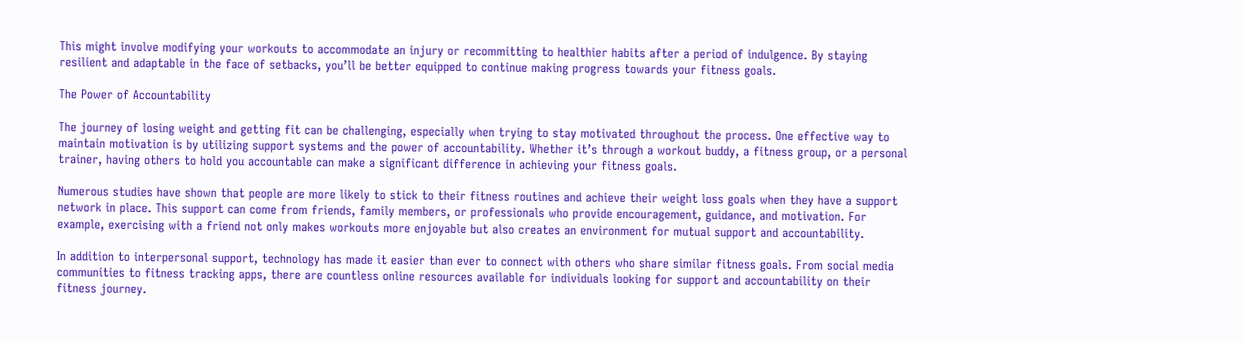This might involve modifying your workouts to accommodate an injury or recommitting to healthier habits after a period of indulgence. By staying resilient and adaptable in the face of setbacks, you’ll be better equipped to continue making progress towards your fitness goals.

The Power of Accountability

The journey of losing weight and getting fit can be challenging, especially when trying to stay motivated throughout the process. One effective way to maintain motivation is by utilizing support systems and the power of accountability. Whether it’s through a workout buddy, a fitness group, or a personal trainer, having others to hold you accountable can make a significant difference in achieving your fitness goals.

Numerous studies have shown that people are more likely to stick to their fitness routines and achieve their weight loss goals when they have a support network in place. This support can come from friends, family members, or professionals who provide encouragement, guidance, and motivation. For example, exercising with a friend not only makes workouts more enjoyable but also creates an environment for mutual support and accountability.

In addition to interpersonal support, technology has made it easier than ever to connect with others who share similar fitness goals. From social media communities to fitness tracking apps, there are countless online resources available for individuals looking for support and accountability on their fitness journey.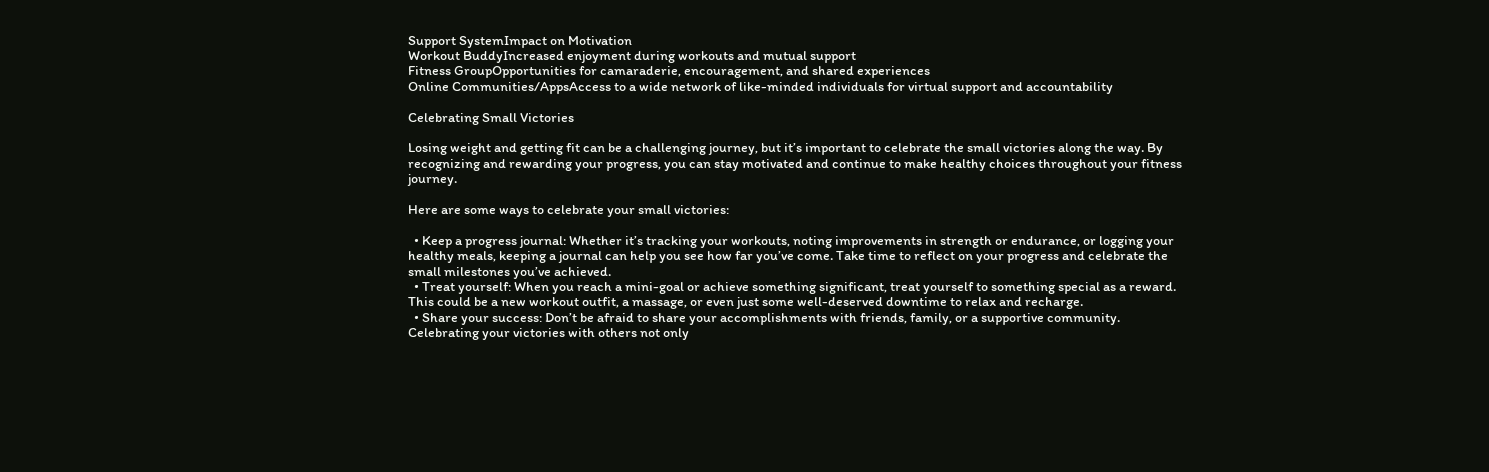Support SystemImpact on Motivation
Workout BuddyIncreased enjoyment during workouts and mutual support
Fitness GroupOpportunities for camaraderie, encouragement, and shared experiences
Online Communities/AppsAccess to a wide network of like-minded individuals for virtual support and accountability

Celebrating Small Victories

Losing weight and getting fit can be a challenging journey, but it’s important to celebrate the small victories along the way. By recognizing and rewarding your progress, you can stay motivated and continue to make healthy choices throughout your fitness journey.

Here are some ways to celebrate your small victories:

  • Keep a progress journal: Whether it’s tracking your workouts, noting improvements in strength or endurance, or logging your healthy meals, keeping a journal can help you see how far you’ve come. Take time to reflect on your progress and celebrate the small milestones you’ve achieved.
  • Treat yourself: When you reach a mini-goal or achieve something significant, treat yourself to something special as a reward. This could be a new workout outfit, a massage, or even just some well-deserved downtime to relax and recharge.
  • Share your success: Don’t be afraid to share your accomplishments with friends, family, or a supportive community. Celebrating your victories with others not only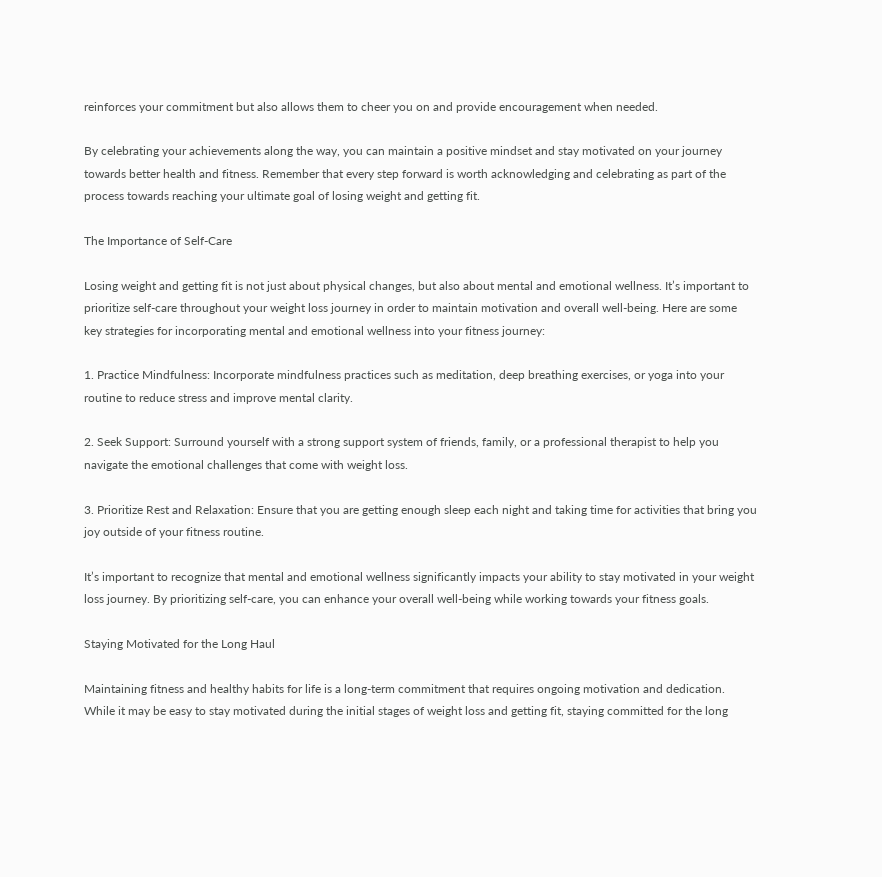reinforces your commitment but also allows them to cheer you on and provide encouragement when needed.

By celebrating your achievements along the way, you can maintain a positive mindset and stay motivated on your journey towards better health and fitness. Remember that every step forward is worth acknowledging and celebrating as part of the process towards reaching your ultimate goal of losing weight and getting fit.

The Importance of Self-Care

Losing weight and getting fit is not just about physical changes, but also about mental and emotional wellness. It’s important to prioritize self-care throughout your weight loss journey in order to maintain motivation and overall well-being. Here are some key strategies for incorporating mental and emotional wellness into your fitness journey:

1. Practice Mindfulness: Incorporate mindfulness practices such as meditation, deep breathing exercises, or yoga into your routine to reduce stress and improve mental clarity.

2. Seek Support: Surround yourself with a strong support system of friends, family, or a professional therapist to help you navigate the emotional challenges that come with weight loss.

3. Prioritize Rest and Relaxation: Ensure that you are getting enough sleep each night and taking time for activities that bring you joy outside of your fitness routine.

It’s important to recognize that mental and emotional wellness significantly impacts your ability to stay motivated in your weight loss journey. By prioritizing self-care, you can enhance your overall well-being while working towards your fitness goals.

Staying Motivated for the Long Haul

Maintaining fitness and healthy habits for life is a long-term commitment that requires ongoing motivation and dedication. While it may be easy to stay motivated during the initial stages of weight loss and getting fit, staying committed for the long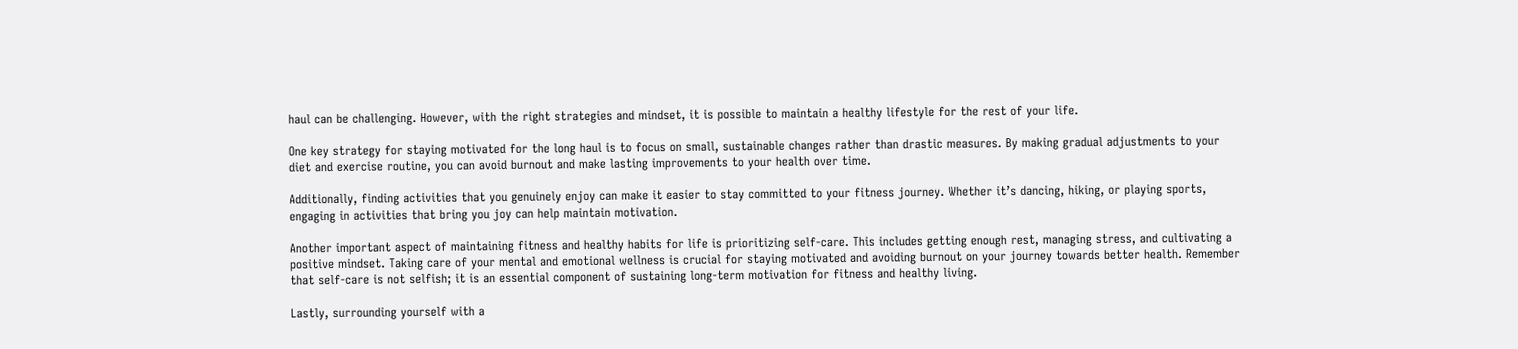haul can be challenging. However, with the right strategies and mindset, it is possible to maintain a healthy lifestyle for the rest of your life.

One key strategy for staying motivated for the long haul is to focus on small, sustainable changes rather than drastic measures. By making gradual adjustments to your diet and exercise routine, you can avoid burnout and make lasting improvements to your health over time.

Additionally, finding activities that you genuinely enjoy can make it easier to stay committed to your fitness journey. Whether it’s dancing, hiking, or playing sports, engaging in activities that bring you joy can help maintain motivation.

Another important aspect of maintaining fitness and healthy habits for life is prioritizing self-care. This includes getting enough rest, managing stress, and cultivating a positive mindset. Taking care of your mental and emotional wellness is crucial for staying motivated and avoiding burnout on your journey towards better health. Remember that self-care is not selfish; it is an essential component of sustaining long-term motivation for fitness and healthy living.

Lastly, surrounding yourself with a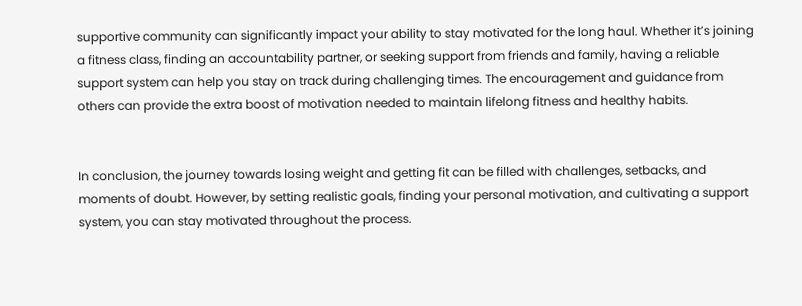supportive community can significantly impact your ability to stay motivated for the long haul. Whether it’s joining a fitness class, finding an accountability partner, or seeking support from friends and family, having a reliable support system can help you stay on track during challenging times. The encouragement and guidance from others can provide the extra boost of motivation needed to maintain lifelong fitness and healthy habits.


In conclusion, the journey towards losing weight and getting fit can be filled with challenges, setbacks, and moments of doubt. However, by setting realistic goals, finding your personal motivation, and cultivating a support system, you can stay motivated throughout the process.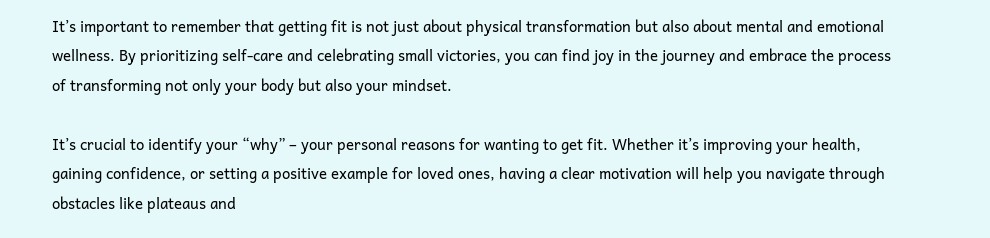It’s important to remember that getting fit is not just about physical transformation but also about mental and emotional wellness. By prioritizing self-care and celebrating small victories, you can find joy in the journey and embrace the process of transforming not only your body but also your mindset.

It’s crucial to identify your “why” – your personal reasons for wanting to get fit. Whether it’s improving your health, gaining confidence, or setting a positive example for loved ones, having a clear motivation will help you navigate through obstacles like plateaus and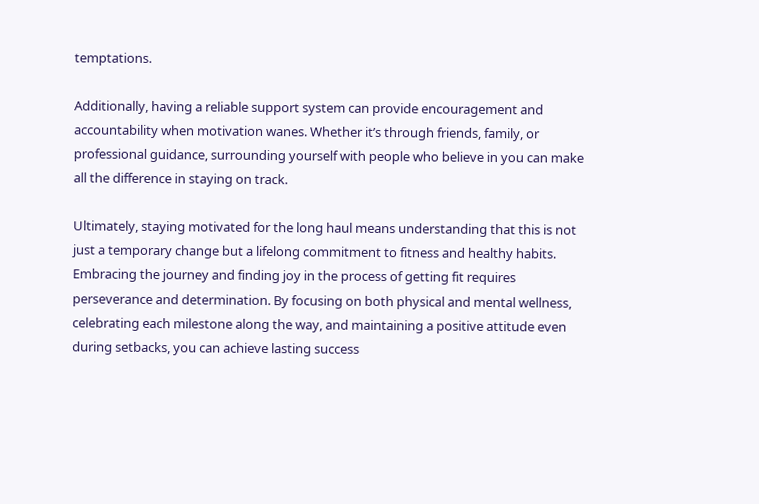temptations.

Additionally, having a reliable support system can provide encouragement and accountability when motivation wanes. Whether it’s through friends, family, or professional guidance, surrounding yourself with people who believe in you can make all the difference in staying on track.

Ultimately, staying motivated for the long haul means understanding that this is not just a temporary change but a lifelong commitment to fitness and healthy habits. Embracing the journey and finding joy in the process of getting fit requires perseverance and determination. By focusing on both physical and mental wellness, celebrating each milestone along the way, and maintaining a positive attitude even during setbacks, you can achieve lasting success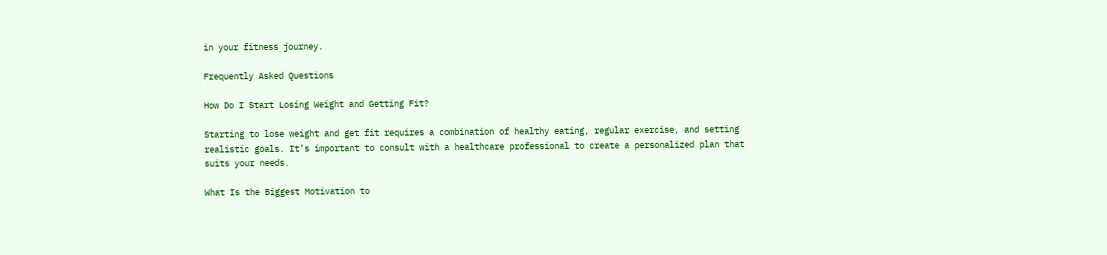in your fitness journey.

Frequently Asked Questions

How Do I Start Losing Weight and Getting Fit?

Starting to lose weight and get fit requires a combination of healthy eating, regular exercise, and setting realistic goals. It’s important to consult with a healthcare professional to create a personalized plan that suits your needs.

What Is the Biggest Motivation to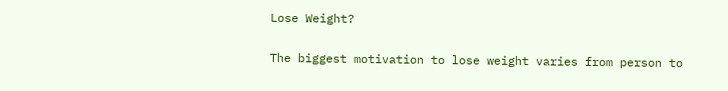Lose Weight?

The biggest motivation to lose weight varies from person to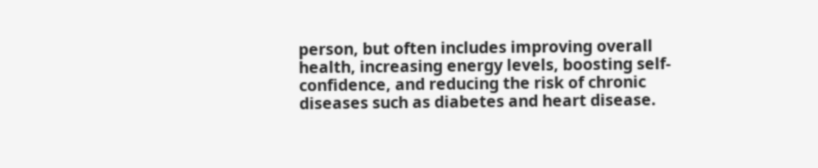person, but often includes improving overall health, increasing energy levels, boosting self-confidence, and reducing the risk of chronic diseases such as diabetes and heart disease.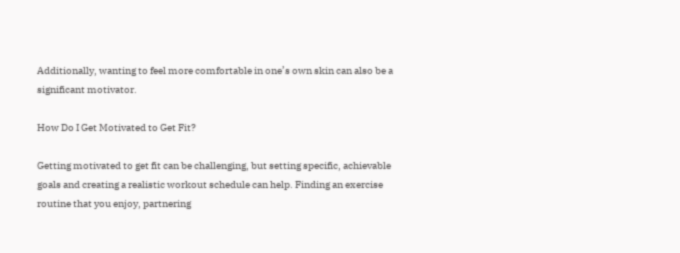Additionally, wanting to feel more comfortable in one’s own skin can also be a significant motivator.

How Do I Get Motivated to Get Fit?

Getting motivated to get fit can be challenging, but setting specific, achievable goals and creating a realistic workout schedule can help. Finding an exercise routine that you enjoy, partnering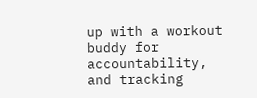up with a workout buddy for accountability, and tracking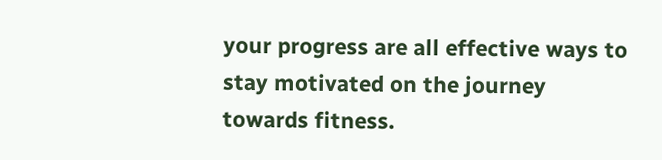your progress are all effective ways to stay motivated on the journey towards fitness.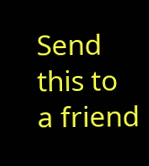Send this to a friend